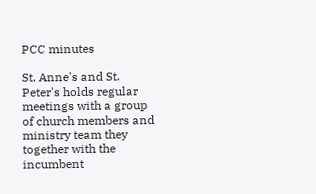PCC minutes

St. Anne's and St. Peter's holds regular meetings with a group of church members and ministry team they together with the incumbent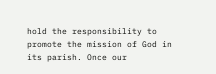hold the responsibility to promote the mission of God in its parish. Once our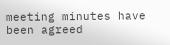meeting minutes have been agreed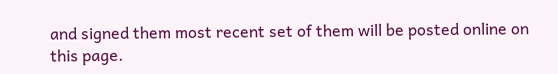and signed them most recent set of them will be posted online on this page.